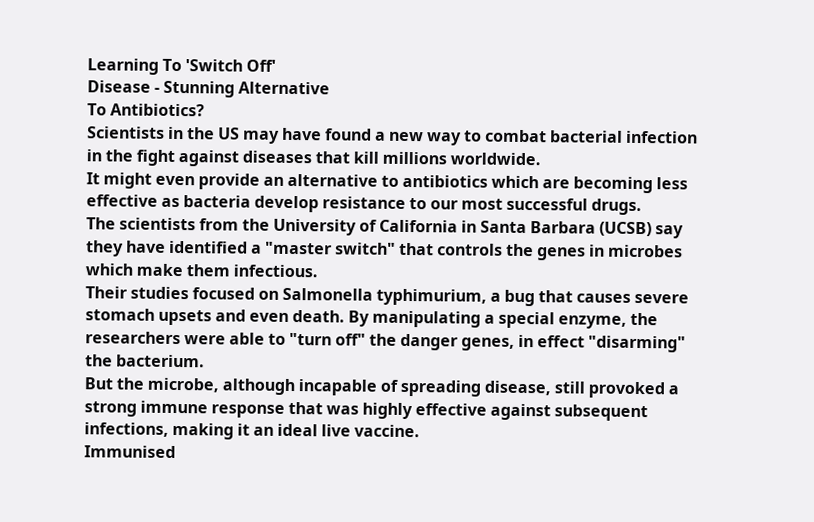Learning To 'Switch Off'
Disease - Stunning Alternative
To Antibiotics?
Scientists in the US may have found a new way to combat bacterial infection in the fight against diseases that kill millions worldwide.
It might even provide an alternative to antibiotics which are becoming less effective as bacteria develop resistance to our most successful drugs.
The scientists from the University of California in Santa Barbara (UCSB) say they have identified a "master switch" that controls the genes in microbes which make them infectious.
Their studies focused on Salmonella typhimurium, a bug that causes severe stomach upsets and even death. By manipulating a special enzyme, the researchers were able to "turn off" the danger genes, in effect "disarming" the bacterium.
But the microbe, although incapable of spreading disease, still provoked a strong immune response that was highly effective against subsequent infections, making it an ideal live vaccine.
Immunised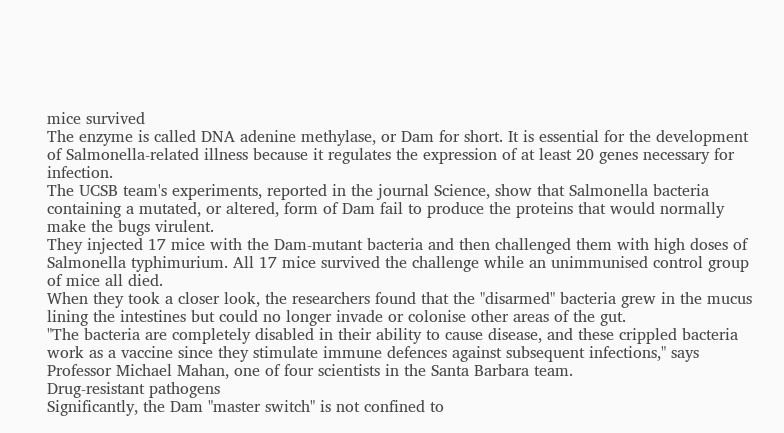mice survived
The enzyme is called DNA adenine methylase, or Dam for short. It is essential for the development of Salmonella-related illness because it regulates the expression of at least 20 genes necessary for infection.
The UCSB team's experiments, reported in the journal Science, show that Salmonella bacteria containing a mutated, or altered, form of Dam fail to produce the proteins that would normally make the bugs virulent.
They injected 17 mice with the Dam-mutant bacteria and then challenged them with high doses of Salmonella typhimurium. All 17 mice survived the challenge while an unimmunised control group of mice all died.
When they took a closer look, the researchers found that the "disarmed" bacteria grew in the mucus lining the intestines but could no longer invade or colonise other areas of the gut.
"The bacteria are completely disabled in their ability to cause disease, and these crippled bacteria work as a vaccine since they stimulate immune defences against subsequent infections," says Professor Michael Mahan, one of four scientists in the Santa Barbara team.
Drug-resistant pathogens
Significantly, the Dam "master switch" is not confined to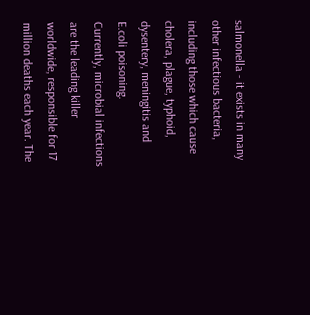salmonella - it exists in many other infectious bacteria, including those which cause cholera, plague, typhoid, dysentery, meningitis and E.coli poisoning.
Currently, microbial infections are the leading killer worldwide, responsible for 17 million deaths each year. The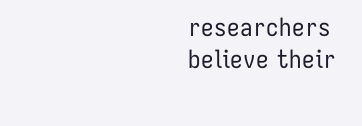researchers believe their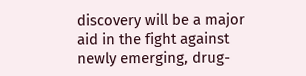discovery will be a major aid in the fight against newly emerging, drug-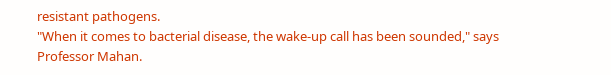resistant pathogens.
"When it comes to bacterial disease, the wake-up call has been sounded," says Professor Mahan.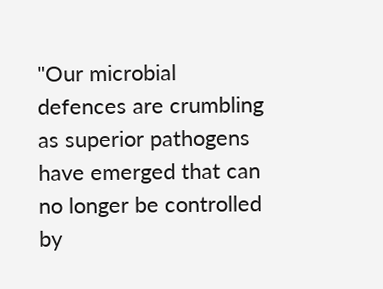"Our microbial defences are crumbling as superior pathogens have emerged that can no longer be controlled by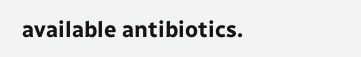available antibiotics.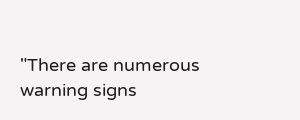"There are numerous warning signs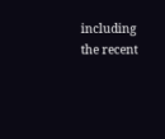including the recent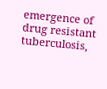emergence of drug resistant tuberculosis,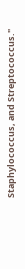Staphylococcus, and Streptococcus."